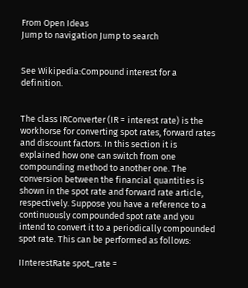From Open Ideas
Jump to navigation Jump to search


See Wikipedia:Compound interest for a definition.


The class IRConverter (IR = interest rate) is the workhorse for converting spot rates, forward rates and discount factors. In this section it is explained how one can switch from one compounding method to another one. The conversion between the financial quantities is shown in the spot rate and forward rate article, respectively. Suppose you have a reference to a continuously compounded spot rate and you intend to convert it to a periodically compounded spot rate. This can be performed as follows:

IInterestRate spot_rate =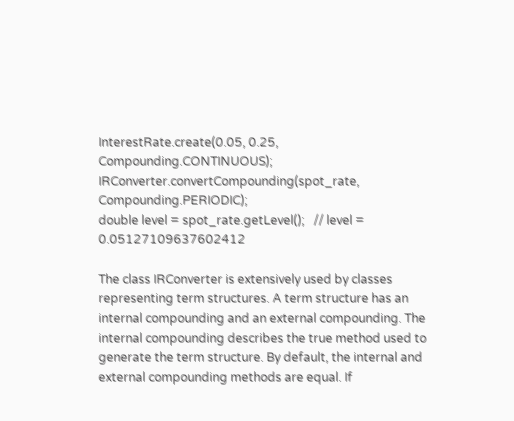InterestRate.create(0.05, 0.25, Compounding.CONTINUOUS);
IRConverter.convertCompounding(spot_rate, Compounding.PERIODIC);
double level = spot_rate.getLevel();   // level = 0.05127109637602412

The class IRConverter is extensively used by classes representing term structures. A term structure has an internal compounding and an external compounding. The internal compounding describes the true method used to generate the term structure. By default, the internal and external compounding methods are equal. If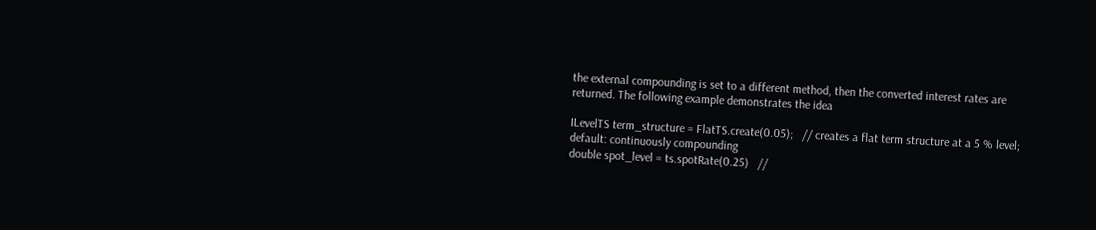the external compounding is set to a different method, then the converted interest rates are returned. The following example demonstrates the idea

ILevelTS term_structure = FlatTS.create(0.05);   // creates a flat term structure at a 5 % level; default: continuously compounding
double spot_level = ts.spotRate(0.25)   //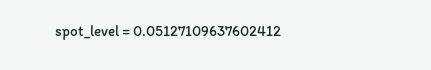spot_level = 0.05127109637602412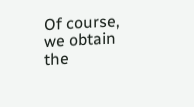Of course, we obtain the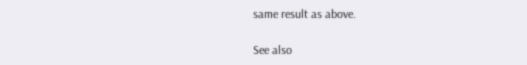same result as above.

See also